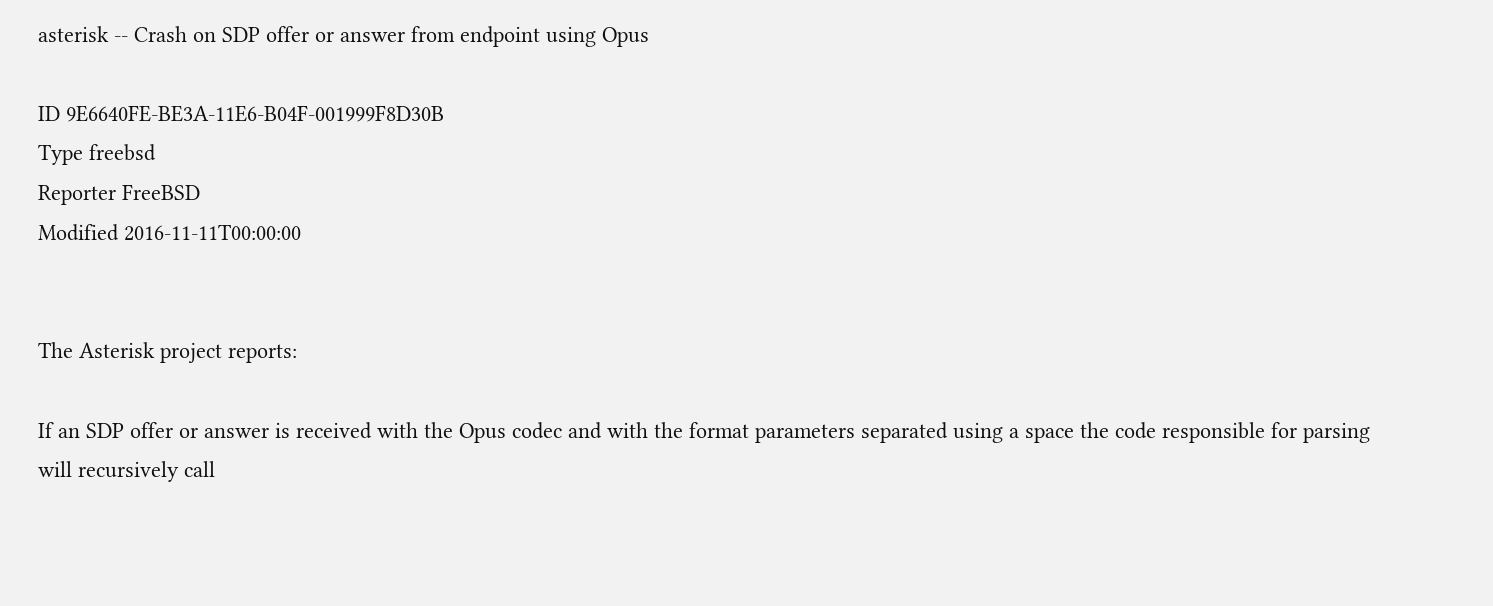asterisk -- Crash on SDP offer or answer from endpoint using Opus

ID 9E6640FE-BE3A-11E6-B04F-001999F8D30B
Type freebsd
Reporter FreeBSD
Modified 2016-11-11T00:00:00


The Asterisk project reports:

If an SDP offer or answer is received with the Opus codec and with the format parameters separated using a space the code responsible for parsing will recursively call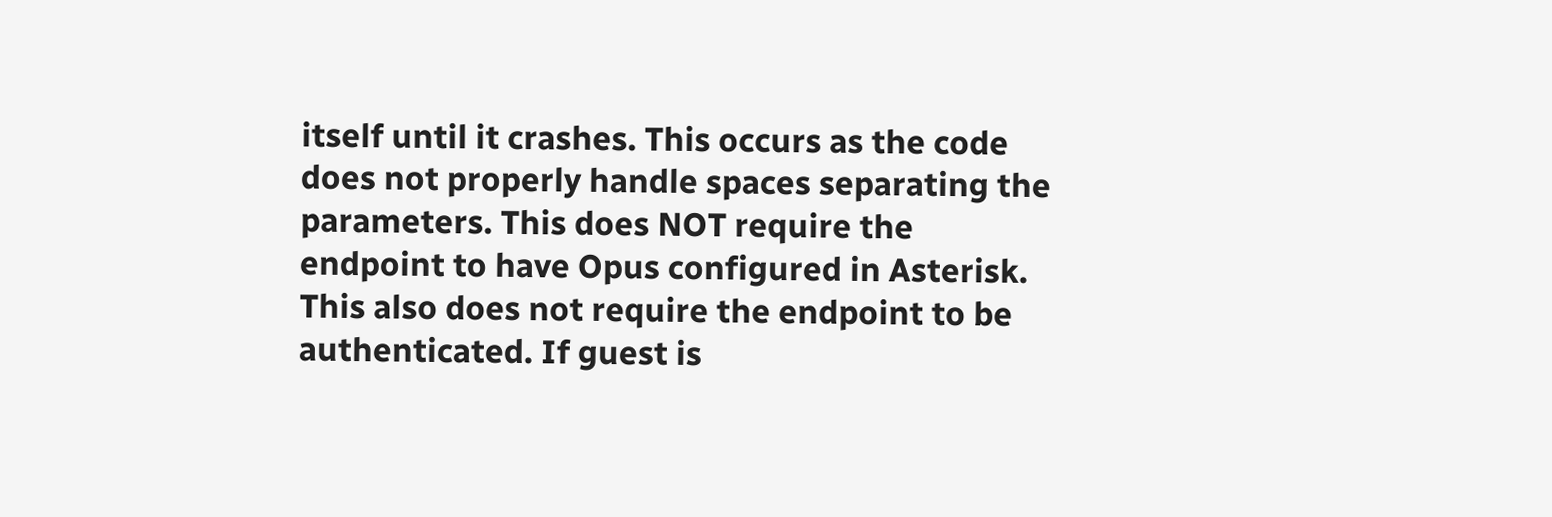itself until it crashes. This occurs as the code does not properly handle spaces separating the parameters. This does NOT require the endpoint to have Opus configured in Asterisk. This also does not require the endpoint to be authenticated. If guest is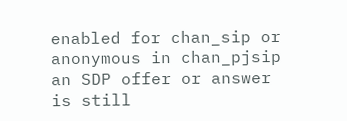enabled for chan_sip or anonymous in chan_pjsip an SDP offer or answer is still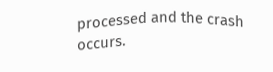processed and the crash occurs.